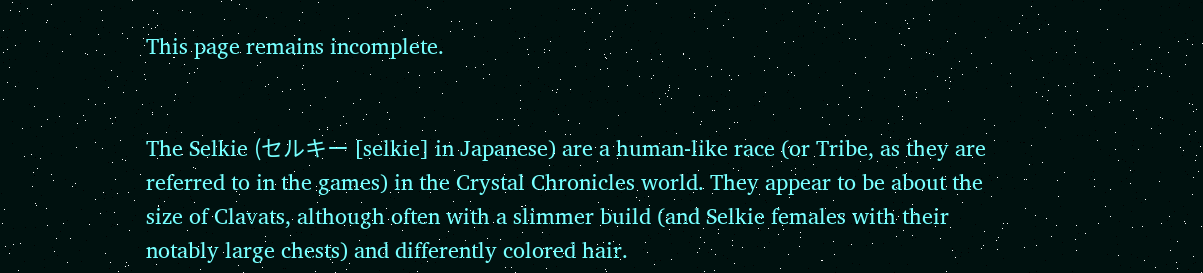This page remains incomplete.


The Selkie (セルキー [selkie] in Japanese) are a human-like race (or Tribe, as they are referred to in the games) in the Crystal Chronicles world. They appear to be about the size of Clavats, although often with a slimmer build (and Selkie females with their notably large chests) and differently colored hair.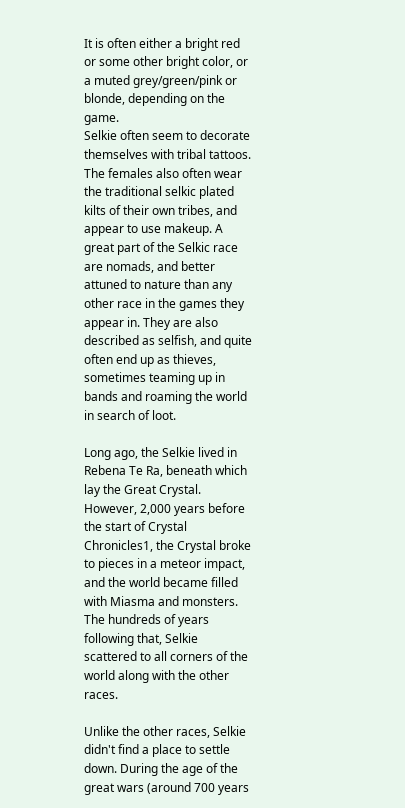It is often either a bright red or some other bright color, or a muted grey/green/pink or blonde, depending on the game.
Selkie often seem to decorate themselves with tribal tattoos. The females also often wear the traditional selkic plated kilts of their own tribes, and appear to use makeup. A great part of the Selkic race are nomads, and better attuned to nature than any other race in the games they appear in. They are also described as selfish, and quite often end up as thieves, sometimes teaming up in bands and roaming the world in search of loot.

Long ago, the Selkie lived in Rebena Te Ra, beneath which lay the Great Crystal. However, 2,000 years before the start of Crystal Chronicles1, the Crystal broke to pieces in a meteor impact, and the world became filled with Miasma and monsters. The hundreds of years following that, Selkie scattered to all corners of the world along with the other races.

Unlike the other races, Selkie didn't find a place to settle down. During the age of the great wars (around 700 years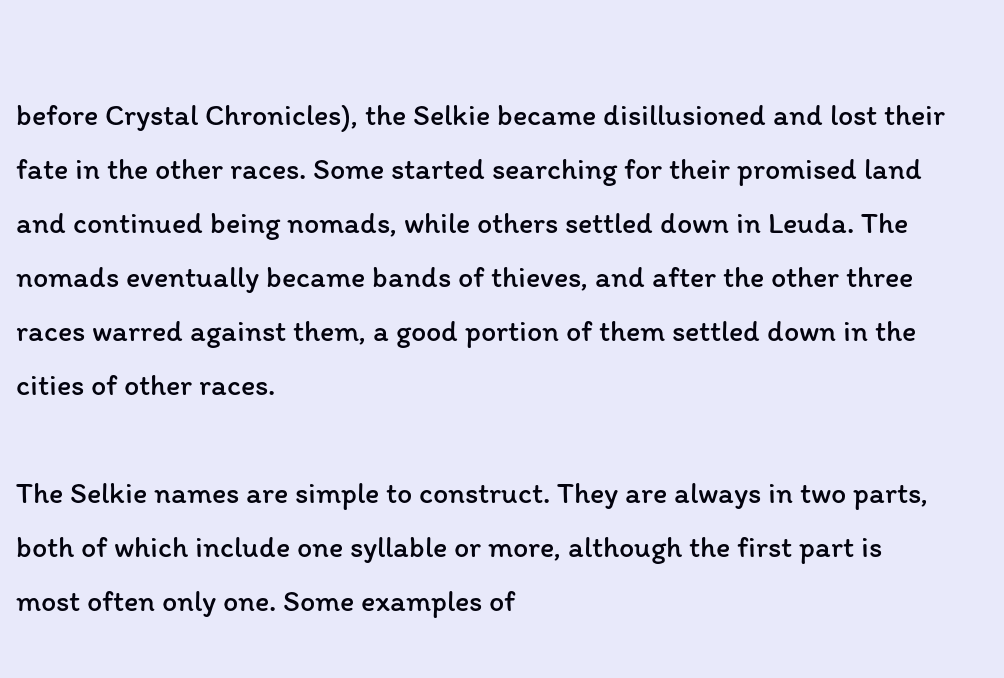before Crystal Chronicles), the Selkie became disillusioned and lost their fate in the other races. Some started searching for their promised land and continued being nomads, while others settled down in Leuda. The nomads eventually became bands of thieves, and after the other three races warred against them, a good portion of them settled down in the cities of other races.

The Selkie names are simple to construct. They are always in two parts, both of which include one syllable or more, although the first part is most often only one. Some examples of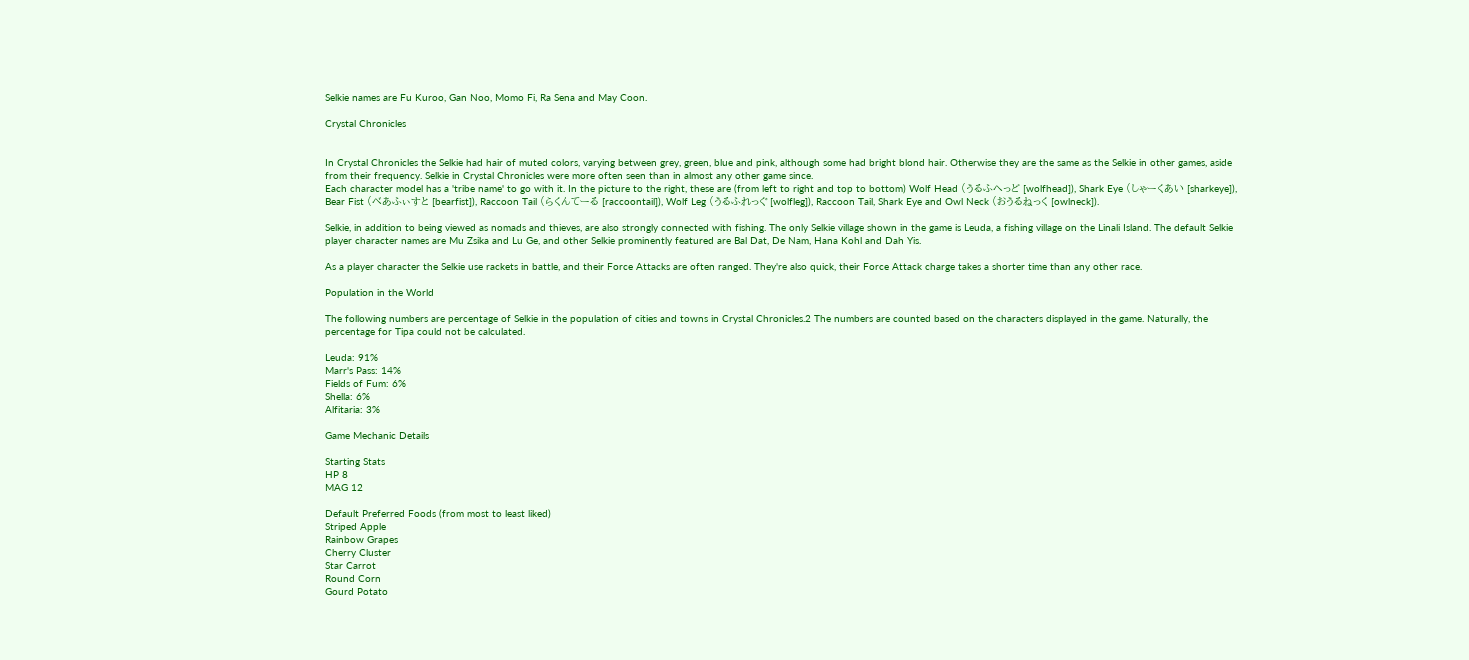Selkie names are Fu Kuroo, Gan Noo, Momo Fi, Ra Sena and May Coon.

Crystal Chronicles


In Crystal Chronicles the Selkie had hair of muted colors, varying between grey, green, blue and pink, although some had bright blond hair. Otherwise they are the same as the Selkie in other games, aside from their frequency. Selkie in Crystal Chronicles were more often seen than in almost any other game since.
Each character model has a 'tribe name' to go with it. In the picture to the right, these are (from left to right and top to bottom) Wolf Head (うるふへっど [wolfhead]), Shark Eye (しゃーくあい [sharkeye]), Bear Fist (べあふぃすと [bearfist]), Raccoon Tail (らくんてーる [raccoontail]), Wolf Leg (うるふれっぐ [wolfleg]), Raccoon Tail, Shark Eye and Owl Neck (おうるねっく [owlneck]).

Selkie, in addition to being viewed as nomads and thieves, are also strongly connected with fishing. The only Selkie village shown in the game is Leuda, a fishing village on the Linali Island. The default Selkie player character names are Mu Zsika and Lu Ge, and other Selkie prominently featured are Bal Dat, De Nam, Hana Kohl and Dah Yis.

As a player character the Selkie use rackets in battle, and their Force Attacks are often ranged. They're also quick, their Force Attack charge takes a shorter time than any other race.

Population in the World

The following numbers are percentage of Selkie in the population of cities and towns in Crystal Chronicles.2 The numbers are counted based on the characters displayed in the game. Naturally, the percentage for Tipa could not be calculated.

Leuda: 91%
Marr's Pass: 14%
Fields of Fum: 6%
Shella: 6%
Alfitaria: 3%

Game Mechanic Details

Starting Stats
HP 8
MAG 12

Default Preferred Foods (from most to least liked)
Striped Apple
Rainbow Grapes
Cherry Cluster
Star Carrot
Round Corn
Gourd Potato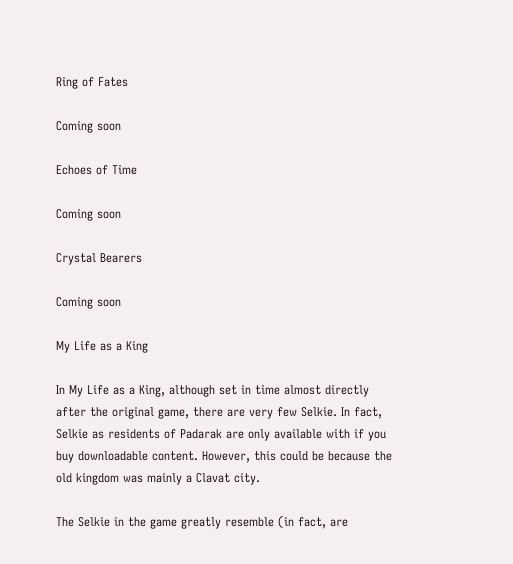Ring of Fates

Coming soon

Echoes of Time

Coming soon

Crystal Bearers

Coming soon

My Life as a King

In My Life as a King, although set in time almost directly after the original game, there are very few Selkie. In fact, Selkie as residents of Padarak are only available with if you buy downloadable content. However, this could be because the old kingdom was mainly a Clavat city.

The Selkie in the game greatly resemble (in fact, are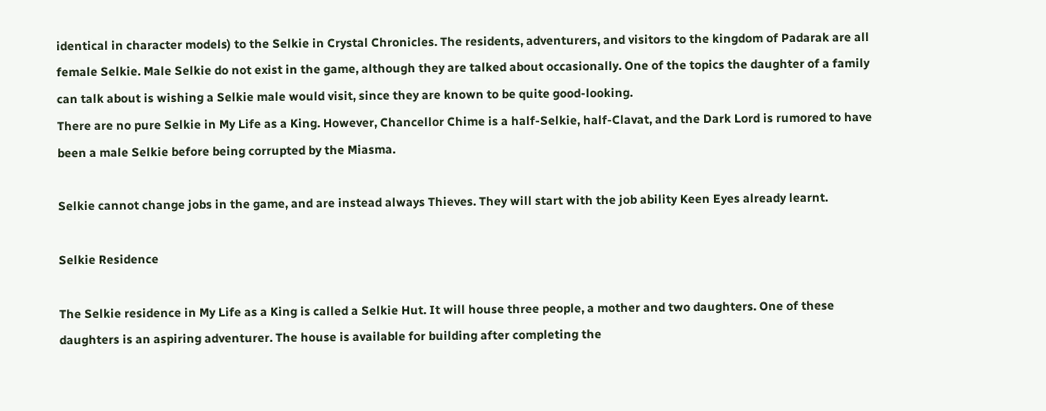identical in character models) to the Selkie in Crystal Chronicles. The residents, adventurers, and visitors to the kingdom of Padarak are all female Selkie. Male Selkie do not exist in the game, although they are talked about occasionally. One of the topics the daughter of a family can talk about is wishing a Selkie male would visit, since they are known to be quite good-looking.
There are no pure Selkie in My Life as a King. However, Chancellor Chime is a half-Selkie, half-Clavat, and the Dark Lord is rumored to have been a male Selkie before being corrupted by the Miasma.

Selkie cannot change jobs in the game, and are instead always Thieves. They will start with the job ability Keen Eyes already learnt.

Selkie Residence

The Selkie residence in My Life as a King is called a Selkie Hut. It will house three people, a mother and two daughters. One of these daughters is an aspiring adventurer. The house is available for building after completing the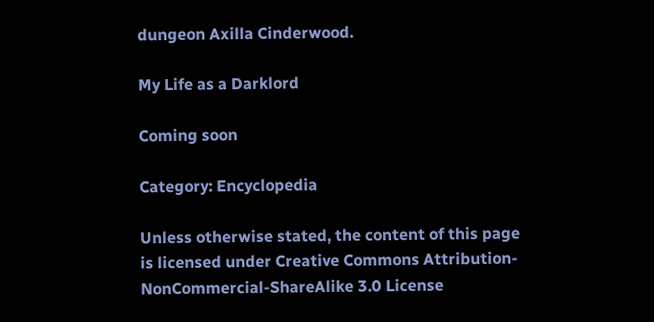dungeon Axilla Cinderwood.

My Life as a Darklord

Coming soon

Category: Encyclopedia

Unless otherwise stated, the content of this page is licensed under Creative Commons Attribution-NonCommercial-ShareAlike 3.0 License